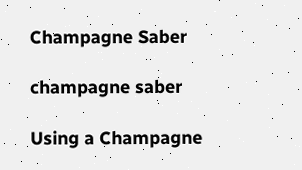Champagne Saber

champagne saber

Using a Champagne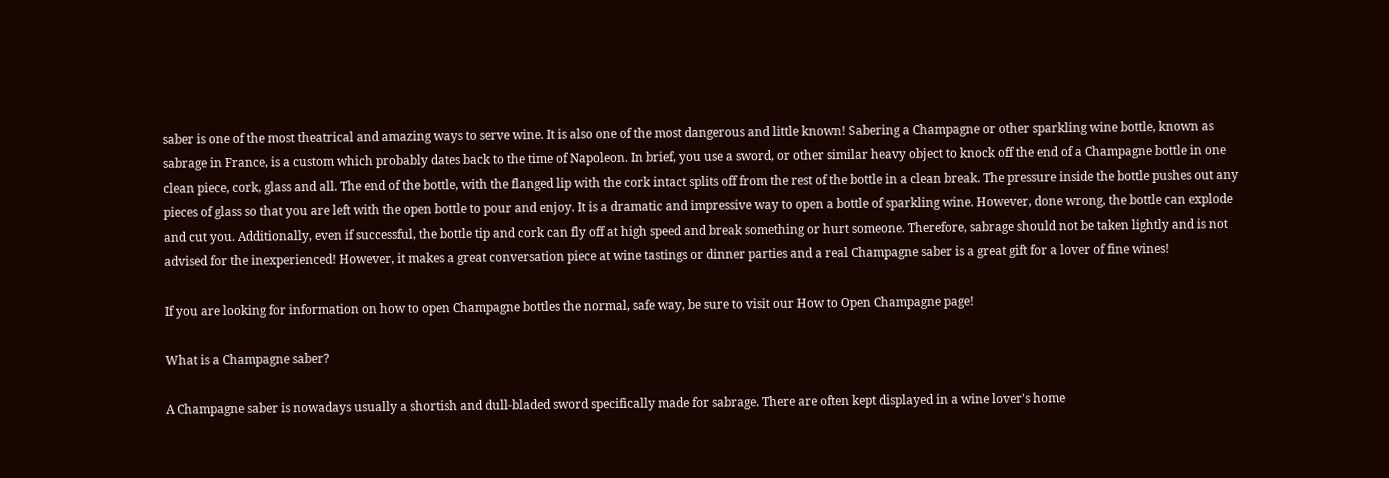saber is one of the most theatrical and amazing ways to serve wine. It is also one of the most dangerous and little known! Sabering a Champagne or other sparkling wine bottle, known as sabrage in France, is a custom which probably dates back to the time of Napoleon. In brief, you use a sword, or other similar heavy object to knock off the end of a Champagne bottle in one clean piece, cork, glass and all. The end of the bottle, with the flanged lip with the cork intact splits off from the rest of the bottle in a clean break. The pressure inside the bottle pushes out any pieces of glass so that you are left with the open bottle to pour and enjoy. It is a dramatic and impressive way to open a bottle of sparkling wine. However, done wrong, the bottle can explode and cut you. Additionally, even if successful, the bottle tip and cork can fly off at high speed and break something or hurt someone. Therefore, sabrage should not be taken lightly and is not advised for the inexperienced! However, it makes a great conversation piece at wine tastings or dinner parties and a real Champagne saber is a great gift for a lover of fine wines!

If you are looking for information on how to open Champagne bottles the normal, safe way, be sure to visit our How to Open Champagne page!

What is a Champagne saber?

A Champagne saber is nowadays usually a shortish and dull-bladed sword specifically made for sabrage. There are often kept displayed in a wine lover's home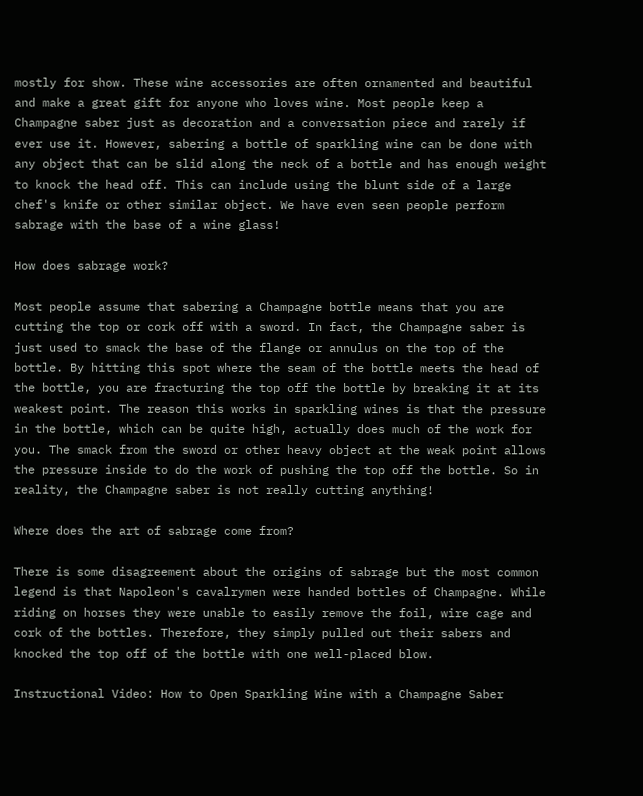mostly for show. These wine accessories are often ornamented and beautiful and make a great gift for anyone who loves wine. Most people keep a Champagne saber just as decoration and a conversation piece and rarely if ever use it. However, sabering a bottle of sparkling wine can be done with any object that can be slid along the neck of a bottle and has enough weight to knock the head off. This can include using the blunt side of a large chef's knife or other similar object. We have even seen people perform sabrage with the base of a wine glass!

How does sabrage work?

Most people assume that sabering a Champagne bottle means that you are cutting the top or cork off with a sword. In fact, the Champagne saber is just used to smack the base of the flange or annulus on the top of the bottle. By hitting this spot where the seam of the bottle meets the head of the bottle, you are fracturing the top off the bottle by breaking it at its weakest point. The reason this works in sparkling wines is that the pressure in the bottle, which can be quite high, actually does much of the work for you. The smack from the sword or other heavy object at the weak point allows the pressure inside to do the work of pushing the top off the bottle. So in reality, the Champagne saber is not really cutting anything!

Where does the art of sabrage come from?

There is some disagreement about the origins of sabrage but the most common legend is that Napoleon's cavalrymen were handed bottles of Champagne. While riding on horses they were unable to easily remove the foil, wire cage and cork of the bottles. Therefore, they simply pulled out their sabers and knocked the top off of the bottle with one well-placed blow.

Instructional Video: How to Open Sparkling Wine with a Champagne Saber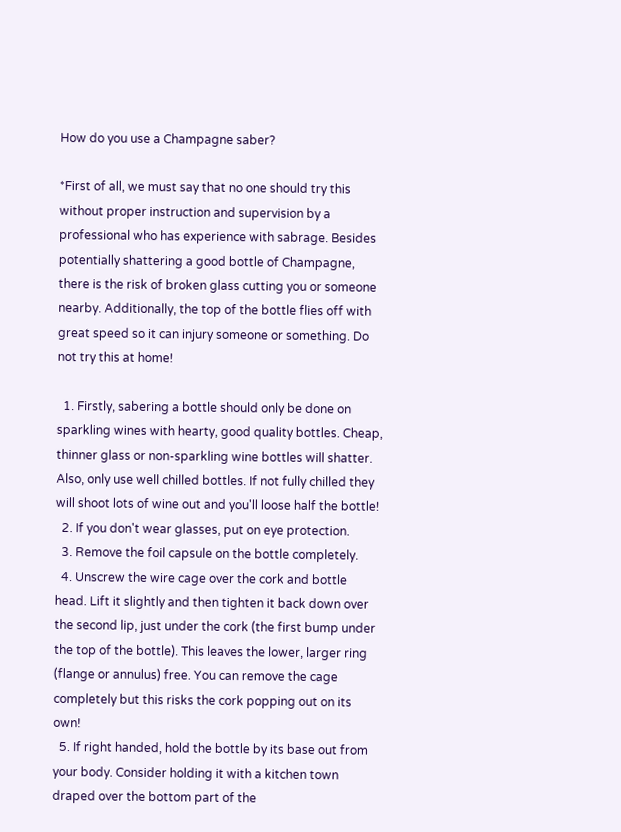How do you use a Champagne saber?

*First of all, we must say that no one should try this without proper instruction and supervision by a professional who has experience with sabrage. Besides potentially shattering a good bottle of Champagne, there is the risk of broken glass cutting you or someone nearby. Additionally, the top of the bottle flies off with great speed so it can injury someone or something. Do not try this at home!

  1. Firstly, sabering a bottle should only be done on sparkling wines with hearty, good quality bottles. Cheap, thinner glass or non-sparkling wine bottles will shatter. Also, only use well chilled bottles. If not fully chilled they will shoot lots of wine out and you'll loose half the bottle!
  2. If you don't wear glasses, put on eye protection.
  3. Remove the foil capsule on the bottle completely.
  4. Unscrew the wire cage over the cork and bottle head. Lift it slightly and then tighten it back down over the second lip, just under the cork (the first bump under the top of the bottle). This leaves the lower, larger ring (flange or annulus) free. You can remove the cage completely but this risks the cork popping out on its own!
  5. If right handed, hold the bottle by its base out from your body. Consider holding it with a kitchen town draped over the bottom part of the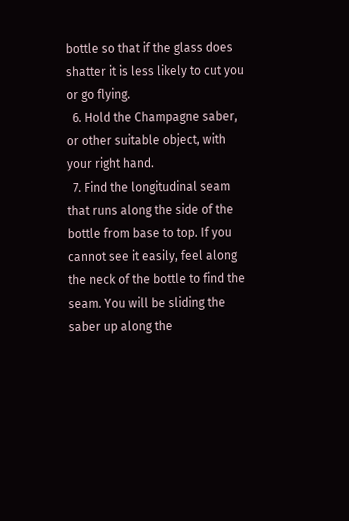bottle so that if the glass does shatter it is less likely to cut you or go flying.
  6. Hold the Champagne saber, or other suitable object, with your right hand.
  7. Find the longitudinal seam that runs along the side of the bottle from base to top. If you cannot see it easily, feel along the neck of the bottle to find the seam. You will be sliding the saber up along the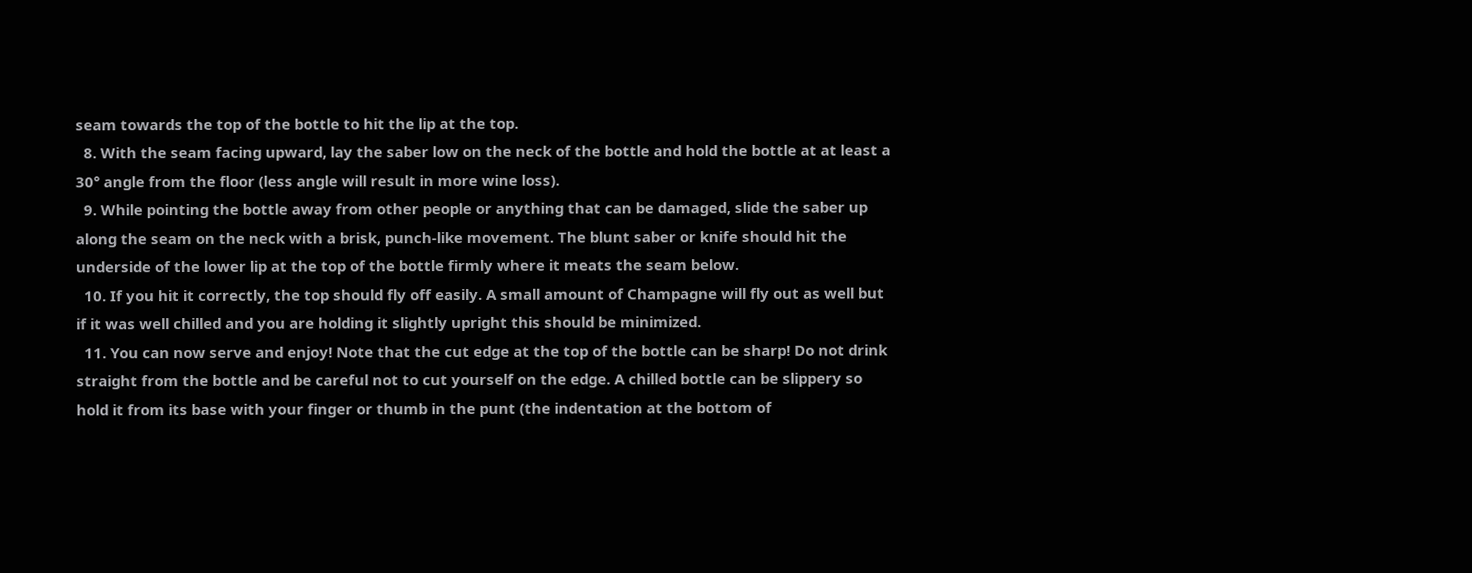seam towards the top of the bottle to hit the lip at the top.
  8. With the seam facing upward, lay the saber low on the neck of the bottle and hold the bottle at at least a 30° angle from the floor (less angle will result in more wine loss).
  9. While pointing the bottle away from other people or anything that can be damaged, slide the saber up along the seam on the neck with a brisk, punch-like movement. The blunt saber or knife should hit the underside of the lower lip at the top of the bottle firmly where it meats the seam below.
  10. If you hit it correctly, the top should fly off easily. A small amount of Champagne will fly out as well but if it was well chilled and you are holding it slightly upright this should be minimized.
  11. You can now serve and enjoy! Note that the cut edge at the top of the bottle can be sharp! Do not drink straight from the bottle and be careful not to cut yourself on the edge. A chilled bottle can be slippery so hold it from its base with your finger or thumb in the punt (the indentation at the bottom of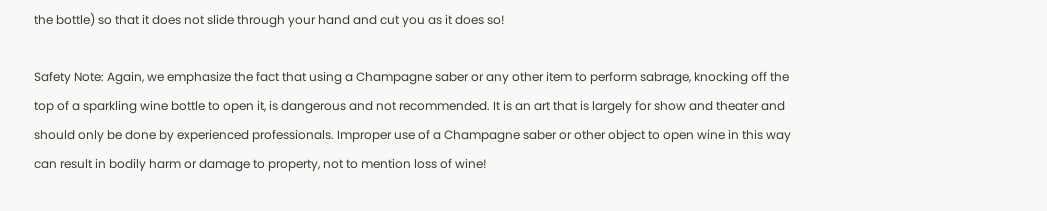the bottle) so that it does not slide through your hand and cut you as it does so!

Safety Note: Again, we emphasize the fact that using a Champagne saber or any other item to perform sabrage, knocking off the top of a sparkling wine bottle to open it, is dangerous and not recommended. It is an art that is largely for show and theater and should only be done by experienced professionals. Improper use of a Champagne saber or other object to open wine in this way can result in bodily harm or damage to property, not to mention loss of wine!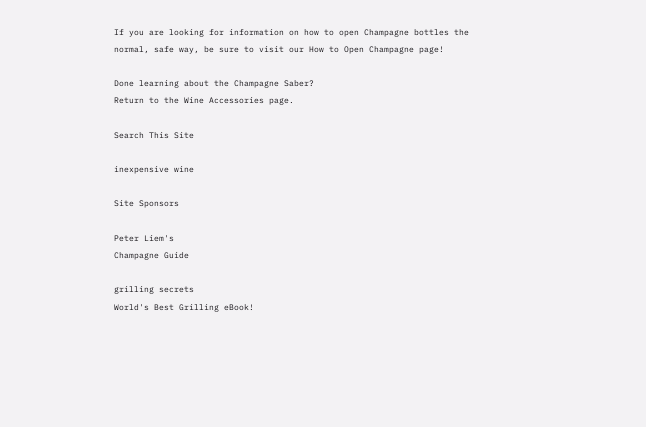If you are looking for information on how to open Champagne bottles the normal, safe way, be sure to visit our How to Open Champagne page!

Done learning about the Champagne Saber?
Return to the Wine Accessories page.

Search This Site

inexpensive wine

Site Sponsors

Peter Liem's
Champagne Guide

grilling secrets
World's Best Grilling eBook!